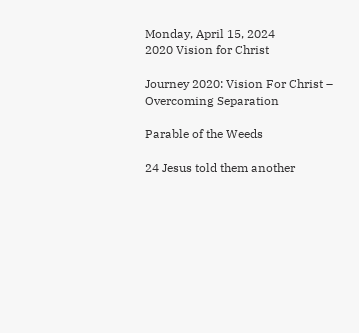Monday, April 15, 2024
2020 Vision for Christ

Journey 2020: Vision For Christ – Overcoming Separation

Parable of the Weeds

24 Jesus told them another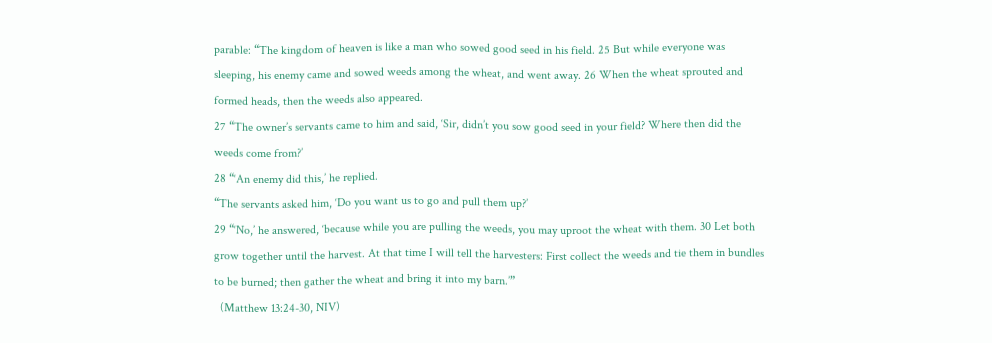parable: “The kingdom of heaven is like a man who sowed good seed in his field. 25 But while everyone was sleeping, his enemy came and sowed weeds among the wheat, and went away. 26 When the wheat sprouted and formed heads, then the weeds also appeared.
27 “The owner’s servants came to him and said, ‘Sir, didn’t you sow good seed in your field? Where then did the weeds come from?’
28 “‘An enemy did this,’ he replied.
“The servants asked him, ‘Do you want us to go and pull them up?’
29 “‘No,’ he answered, ‘because while you are pulling the weeds, you may uproot the wheat with them. 30 Let both grow together until the harvest. At that time I will tell the harvesters: First collect the weeds and tie them in bundles to be burned; then gather the wheat and bring it into my barn.’”
  (Matthew 13:24-30, NIV)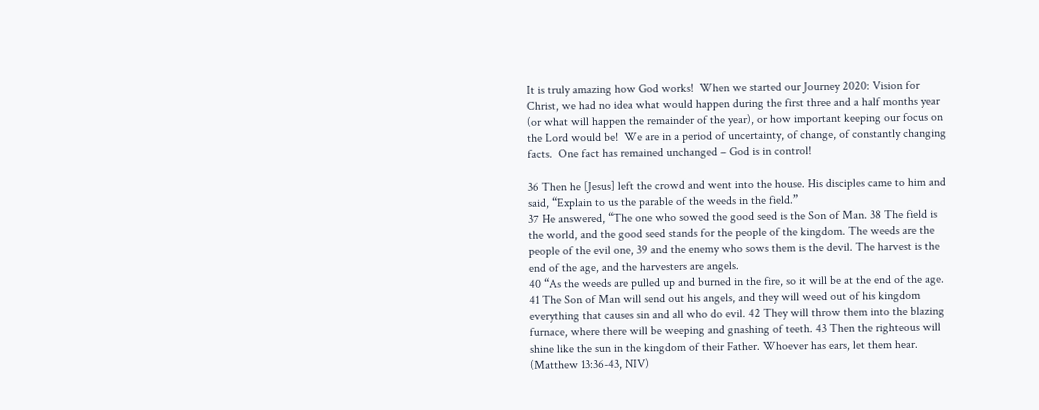It is truly amazing how God works!  When we started our Journey 2020: Vision for Christ, we had no idea what would happen during the first three and a half months year (or what will happen the remainder of the year), or how important keeping our focus on the Lord would be!  We are in a period of uncertainty, of change, of constantly changing facts.  One fact has remained unchanged – God is in control!

36 Then he [Jesus] left the crowd and went into the house. His disciples came to him and said, “Explain to us the parable of the weeds in the field.”
37 He answered, “The one who sowed the good seed is the Son of Man. 38 The field is the world, and the good seed stands for the people of the kingdom. The weeds are the people of the evil one, 39 and the enemy who sows them is the devil. The harvest is the end of the age, and the harvesters are angels.
40 “As the weeds are pulled up and burned in the fire, so it will be at the end of the age. 41 The Son of Man will send out his angels, and they will weed out of his kingdom everything that causes sin and all who do evil. 42 They will throw them into the blazing furnace, where there will be weeping and gnashing of teeth. 43 Then the righteous will shine like the sun in the kingdom of their Father. Whoever has ears, let them hear.
(Matthew 13:36-43, NIV)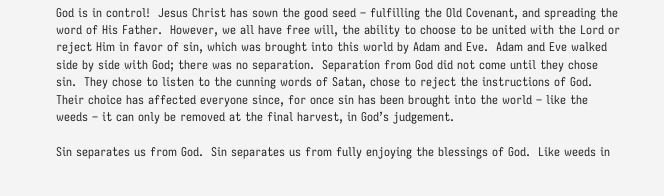God is in control!  Jesus Christ has sown the good seed – fulfilling the Old Covenant, and spreading the word of His Father.  However, we all have free will, the ability to choose to be united with the Lord or reject Him in favor of sin, which was brought into this world by Adam and Eve.  Adam and Eve walked side by side with God; there was no separation.  Separation from God did not come until they chose sin.  They chose to listen to the cunning words of Satan, chose to reject the instructions of God.  Their choice has affected everyone since, for once sin has been brought into the world – like the weeds – it can only be removed at the final harvest, in God’s judgement.

Sin separates us from God.  Sin separates us from fully enjoying the blessings of God.  Like weeds in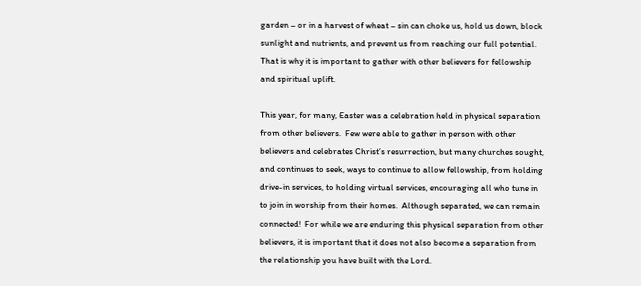garden – or in a harvest of wheat – sin can choke us, hold us down, block sunlight and nutrients, and prevent us from reaching our full potential.  That is why it is important to gather with other believers for fellowship and spiritual uplift.

This year, for many, Easter was a celebration held in physical separation from other believers.  Few were able to gather in person with other believers and celebrates Christ’s resurrection, but many churches sought, and continues to seek, ways to continue to allow fellowship, from holding drive-in services, to holding virtual services, encouraging all who tune in to join in worship from their homes.  Although separated, we can remain connected!  For while we are enduring this physical separation from other believers, it is important that it does not also become a separation from the relationship you have built with the Lord.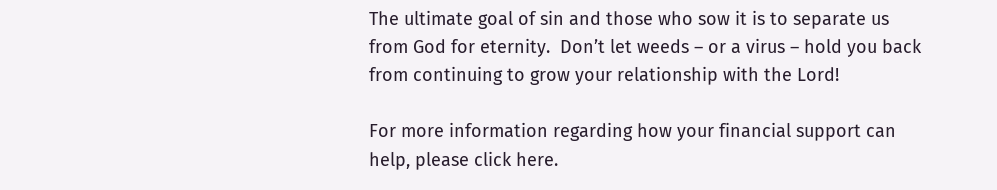The ultimate goal of sin and those who sow it is to separate us from God for eternity.  Don’t let weeds – or a virus – hold you back from continuing to grow your relationship with the Lord!

For more information regarding how your financial support can help, please click here.